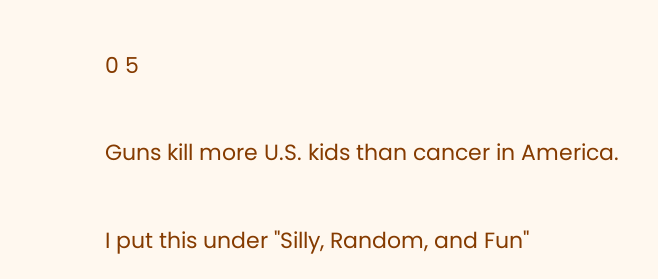0 5

Guns kill more U.S. kids than cancer in America.

I put this under "Silly, Random, and Fun"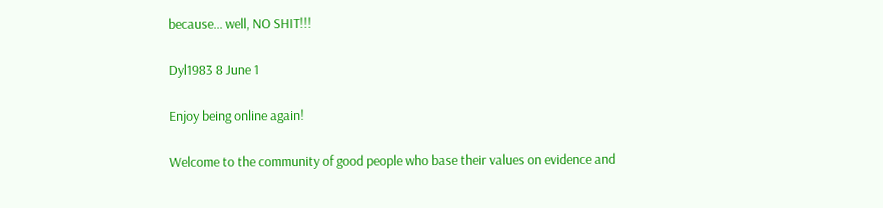because... well, NO SHIT!!!

Dyl1983 8 June 1

Enjoy being online again!

Welcome to the community of good people who base their values on evidence and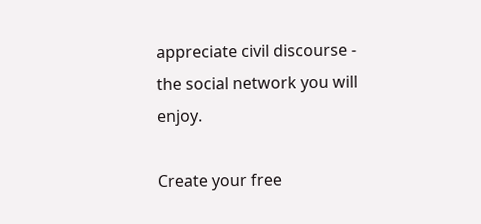appreciate civil discourse - the social network you will enjoy.

Create your free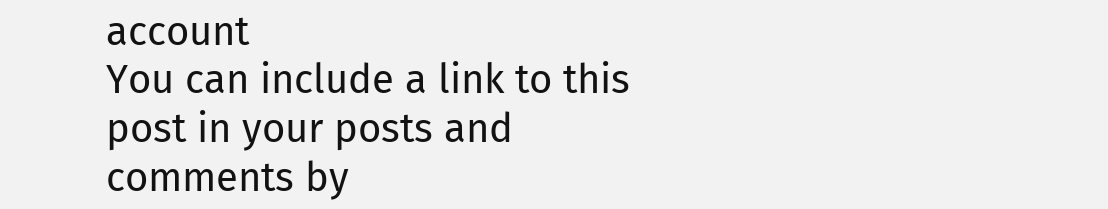account
You can include a link to this post in your posts and comments by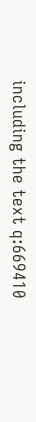including the text q:669410